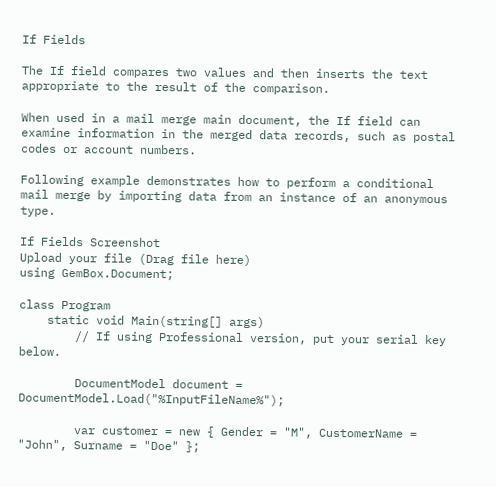If Fields

The If field compares two values and then inserts the text appropriate to the result of the comparison.

When used in a mail merge main document, the If field can examine information in the merged data records, such as postal codes or account numbers.

Following example demonstrates how to perform a conditional mail merge by importing data from an instance of an anonymous type.

If Fields Screenshot
Upload your file (Drag file here)
using GemBox.Document;

class Program
    static void Main(string[] args)
        // If using Professional version, put your serial key below.

        DocumentModel document = DocumentModel.Load("%InputFileName%");

        var customer = new { Gender = "M", CustomerName = "John", Surname = "Doe" };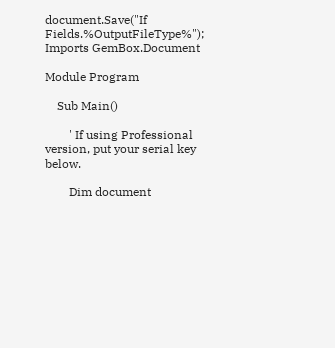document.Save("If Fields.%OutputFileType%");
Imports GemBox.Document

Module Program

    Sub Main()

        ' If using Professional version, put your serial key below.

        Dim document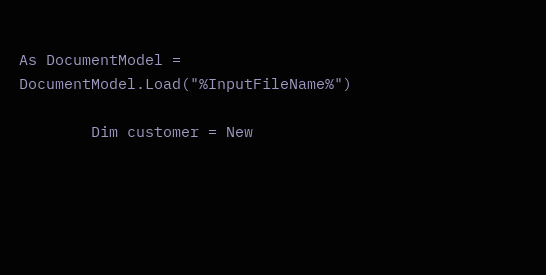As DocumentModel = DocumentModel.Load("%InputFileName%")

        Dim customer = New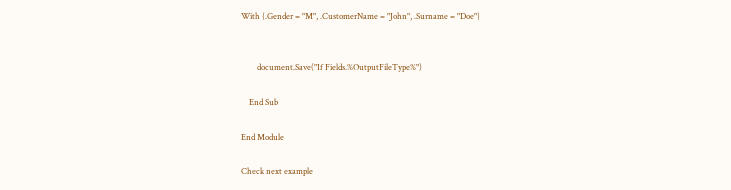With {.Gender = "M", .CustomerName = "John", .Surname = "Doe"}


        document.Save("If Fields.%OutputFileType%")

    End Sub

End Module

Check next example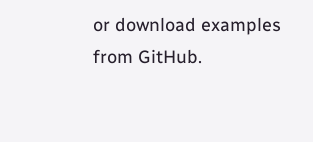or download examples from GitHub.